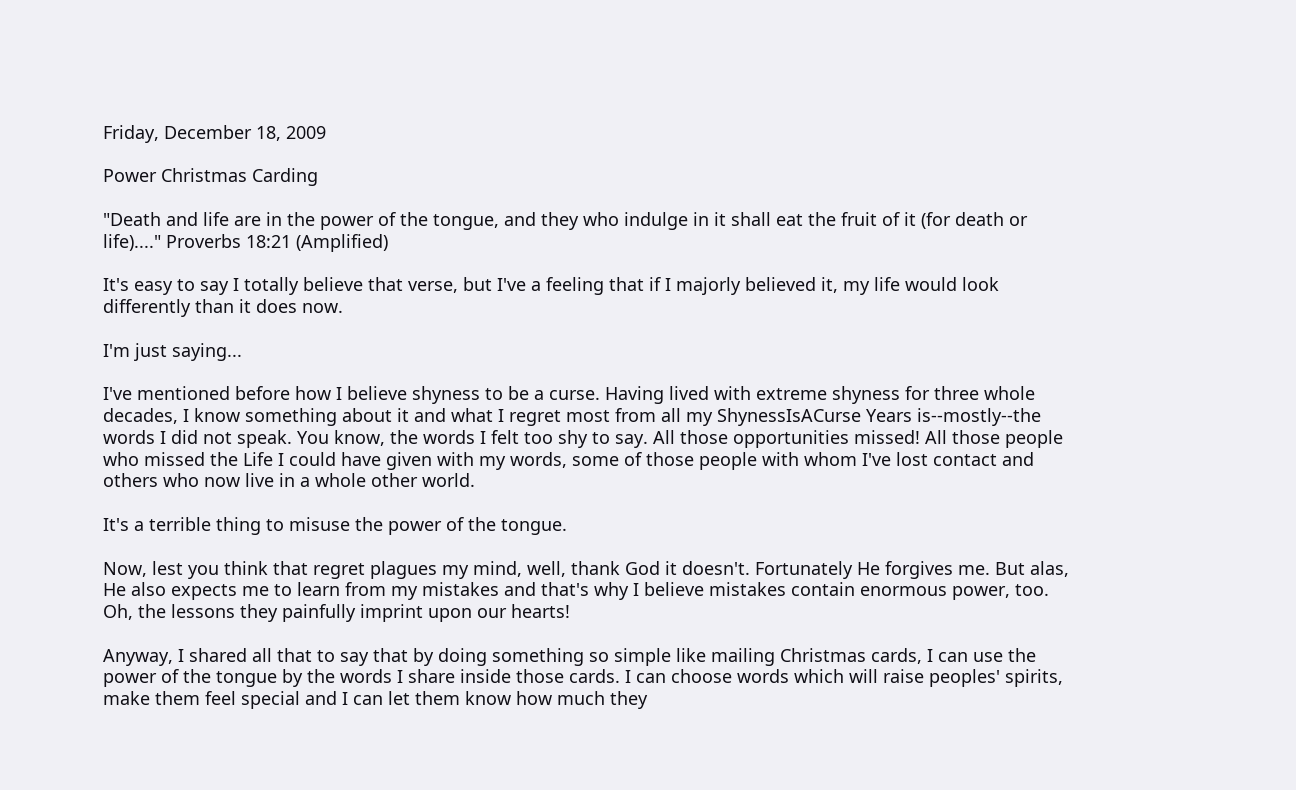Friday, December 18, 2009

Power Christmas Carding

"Death and life are in the power of the tongue, and they who indulge in it shall eat the fruit of it (for death or life)...." Proverbs 18:21 (Amplified)

It's easy to say I totally believe that verse, but I've a feeling that if I majorly believed it, my life would look differently than it does now.

I'm just saying...

I've mentioned before how I believe shyness to be a curse. Having lived with extreme shyness for three whole decades, I know something about it and what I regret most from all my ShynessIsACurse Years is--mostly--the words I did not speak. You know, the words I felt too shy to say. All those opportunities missed! All those people who missed the Life I could have given with my words, some of those people with whom I've lost contact and others who now live in a whole other world.

It's a terrible thing to misuse the power of the tongue.

Now, lest you think that regret plagues my mind, well, thank God it doesn't. Fortunately He forgives me. But alas, He also expects me to learn from my mistakes and that's why I believe mistakes contain enormous power, too. Oh, the lessons they painfully imprint upon our hearts!

Anyway, I shared all that to say that by doing something so simple like mailing Christmas cards, I can use the power of the tongue by the words I share inside those cards. I can choose words which will raise peoples' spirits, make them feel special and I can let them know how much they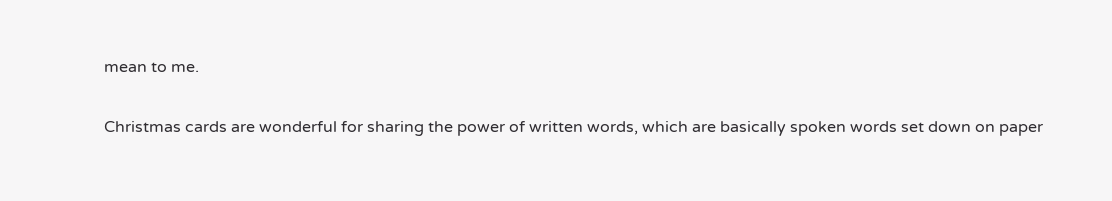mean to me.

Christmas cards are wonderful for sharing the power of written words, which are basically spoken words set down on paper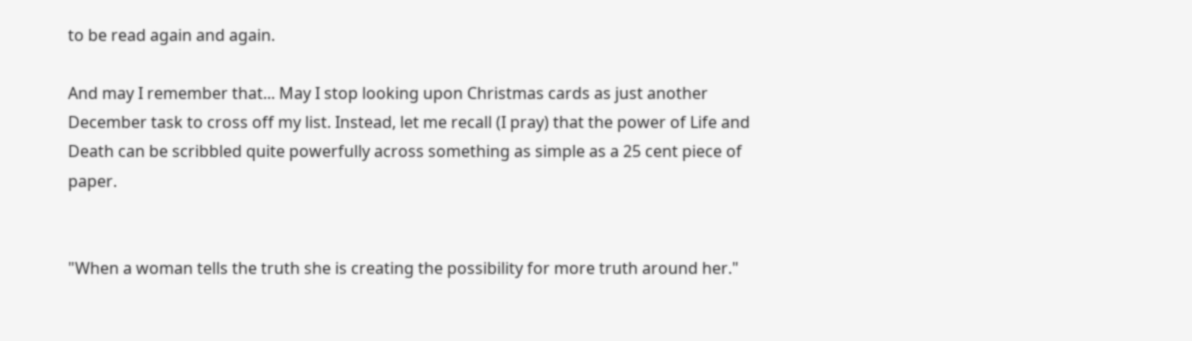to be read again and again.

And may I remember that... May I stop looking upon Christmas cards as just another December task to cross off my list. Instead, let me recall (I pray) that the power of Life and Death can be scribbled quite powerfully across something as simple as a 25 cent piece of paper.


"When a woman tells the truth she is creating the possibility for more truth around her."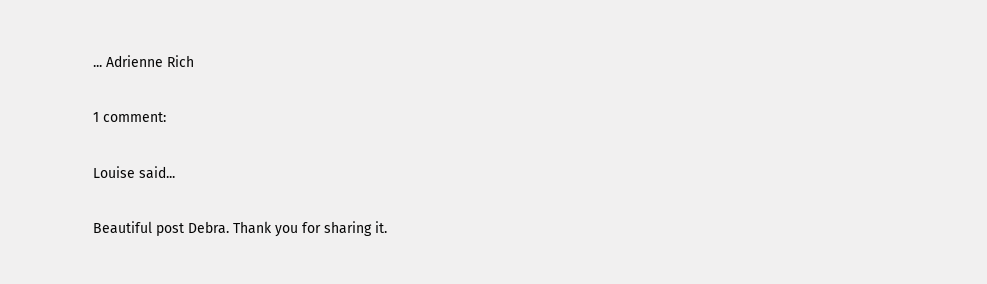... Adrienne Rich

1 comment:

Louise said...

Beautiful post Debra. Thank you for sharing it.